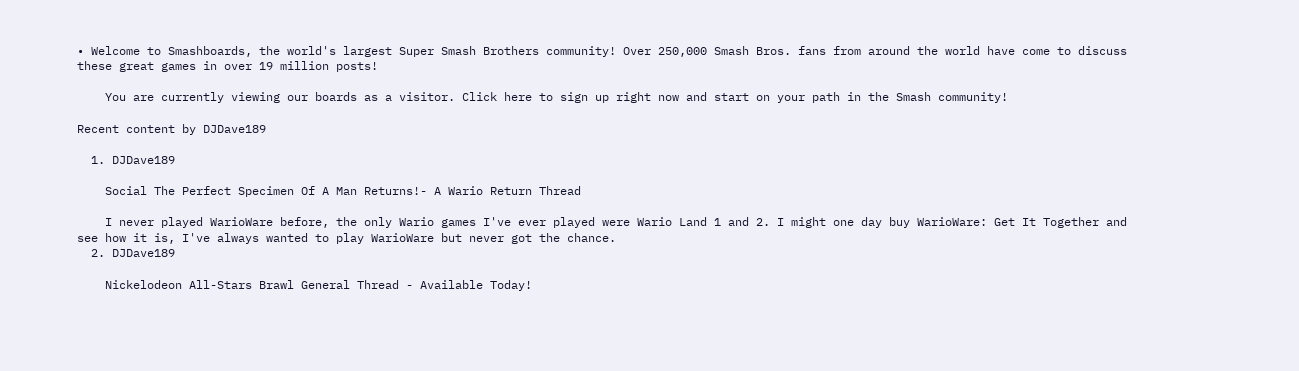• Welcome to Smashboards, the world's largest Super Smash Brothers community! Over 250,000 Smash Bros. fans from around the world have come to discuss these great games in over 19 million posts!

    You are currently viewing our boards as a visitor. Click here to sign up right now and start on your path in the Smash community!

Recent content by DJDave189

  1. DJDave189

    Social The Perfect Specimen Of A Man Returns!- A Wario Return Thread

    I never played WarioWare before, the only Wario games I've ever played were Wario Land 1 and 2. I might one day buy WarioWare: Get It Together and see how it is, I've always wanted to play WarioWare but never got the chance.
  2. DJDave189

    Nickelodeon All-Stars Brawl General Thread - Available Today!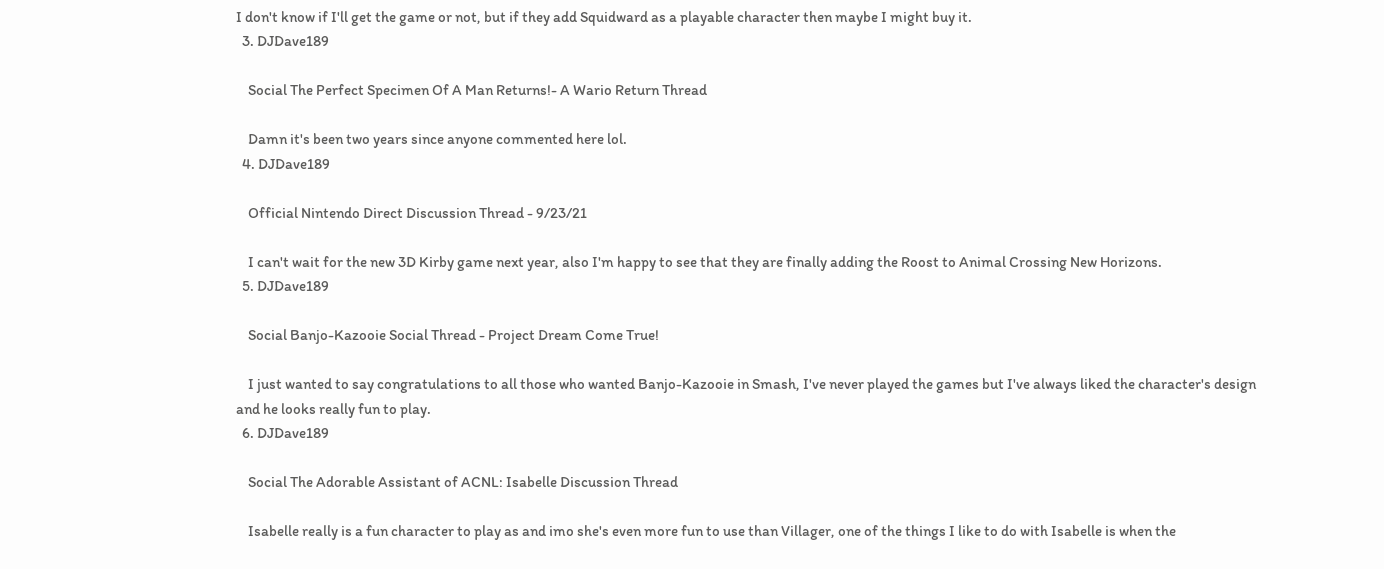I don't know if I'll get the game or not, but if they add Squidward as a playable character then maybe I might buy it.
  3. DJDave189

    Social The Perfect Specimen Of A Man Returns!- A Wario Return Thread

    Damn it's been two years since anyone commented here lol.
  4. DJDave189

    Official Nintendo Direct Discussion Thread - 9/23/21

    I can't wait for the new 3D Kirby game next year, also I'm happy to see that they are finally adding the Roost to Animal Crossing New Horizons.
  5. DJDave189

    Social Banjo-Kazooie Social Thread - Project Dream Come True!

    I just wanted to say congratulations to all those who wanted Banjo-Kazooie in Smash, I've never played the games but I've always liked the character's design and he looks really fun to play.
  6. DJDave189

    Social The Adorable Assistant of ACNL: Isabelle Discussion Thread

    Isabelle really is a fun character to play as and imo she's even more fun to use than Villager, one of the things I like to do with Isabelle is when the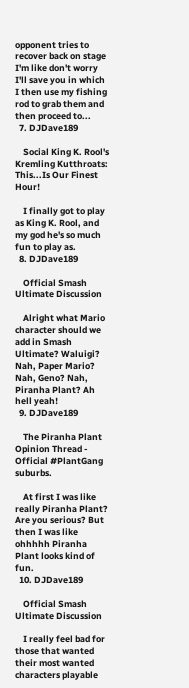opponent tries to recover back on stage I'm like don't worry I'll save you in which I then use my fishing rod to grab them and then proceed to...
  7. DJDave189

    Social King K. Rool's Kremling Kutthroats: This...Is Our Finest Hour!

    I finally got to play as King K. Rool, and my god he's so much fun to play as.
  8. DJDave189

    Official Smash Ultimate Discussion

    Alright what Mario character should we add in Smash Ultimate? Waluigi? Nah, Paper Mario? Nah, Geno? Nah, Piranha Plant? Ah hell yeah!
  9. DJDave189

    The Piranha Plant Opinion Thread - Official #PlantGang suburbs.

    At first I was like really Piranha Plant? Are you serious? But then I was like ohhhhh Piranha Plant looks kind of fun.
  10. DJDave189

    Official Smash Ultimate Discussion

    I really feel bad for those that wanted their most wanted characters playable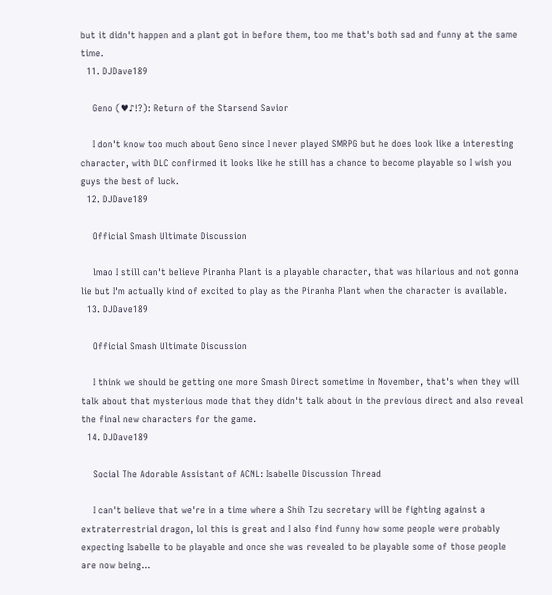but it didn't happen and a plant got in before them, too me that's both sad and funny at the same time.
  11. DJDave189

    Geno (♥♪!?): Return of the Starsend Savior

    I don't know too much about Geno since I never played SMRPG but he does look like a interesting character, with DLC confirmed it looks like he still has a chance to become playable so I wish you guys the best of luck.
  12. DJDave189

    Official Smash Ultimate Discussion

    lmao I still can't believe Piranha Plant is a playable character, that was hilarious and not gonna lie but I'm actually kind of excited to play as the Piranha Plant when the character is available.
  13. DJDave189

    Official Smash Ultimate Discussion

    I think we should be getting one more Smash Direct sometime in November, that's when they will talk about that mysterious mode that they didn't talk about in the previous direct and also reveal the final new characters for the game.
  14. DJDave189

    Social The Adorable Assistant of ACNL: Isabelle Discussion Thread

    I can't believe that we're in a time where a Shih Tzu secretary will be fighting against a extraterrestrial dragon, lol this is great and I also find funny how some people were probably expecting Isabelle to be playable and once she was revealed to be playable some of those people are now being...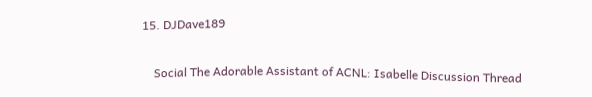15. DJDave189

    Social The Adorable Assistant of ACNL: Isabelle Discussion Thread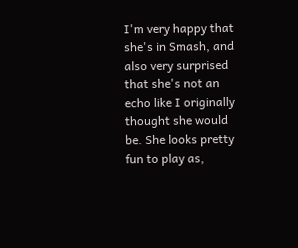I'm very happy that she's in Smash, and also very surprised that she's not an echo like I originally thought she would be. She looks pretty fun to play as,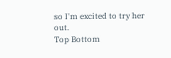so I'm excited to try her out.
Top Bottom